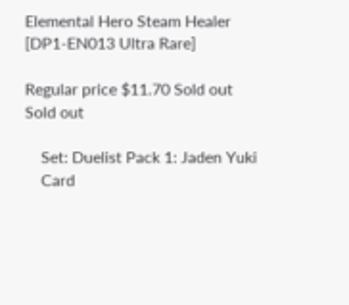Elemental Hero Steam Healer
[DP1-EN013 Ultra Rare]

Regular price $11.70 Sold out
Sold out

    Set: Duelist Pack 1: Jaden Yuki
    Card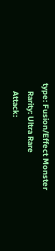type: Fusion/Effect Monster
    Rarity: Ultra Rare
    Attack: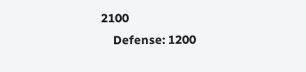2100
    Defense: 1200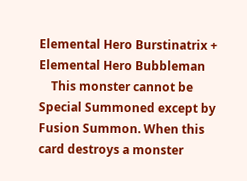Elemental Hero Burstinatrix + Elemental Hero Bubbleman
    This monster cannot be Special Summoned except by Fusion Summon. When this card destroys a monster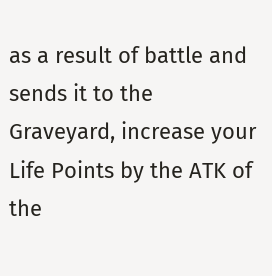as a result of battle and sends it to the Graveyard, increase your Life Points by the ATK of the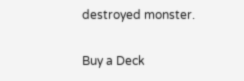destroyed monster.

Buy a Deck